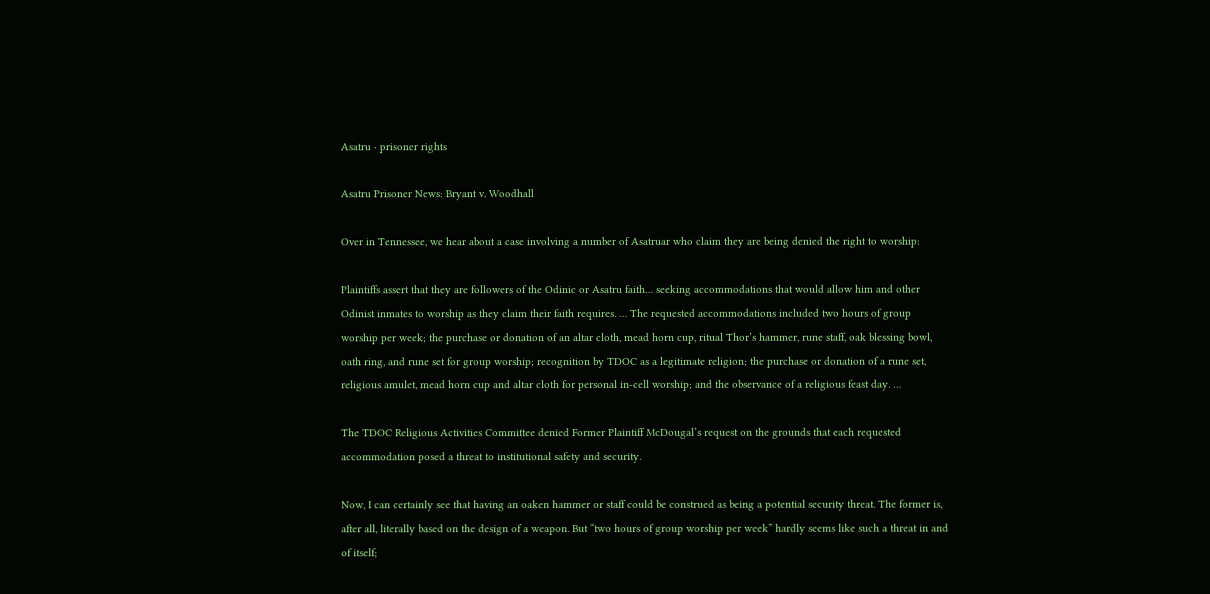Asatru · prisoner rights

Asatru Prisoner News: Bryant v. Woodhall

Over in Tennessee, we hear about a case involving a number of Asatruar who claim they are being denied the right to worship:

Plaintiffs assert that they are followers of the Odinic or Asatru faith… seeking accommodations that would allow him and other Odinist inmates to worship as they claim their faith requires. … The requested accommodations included two hours of group worship per week; the purchase or donation of an altar cloth, mead horn cup, ritual Thor’s hammer, rune staff, oak blessing bowl, oath ring, and rune set for group worship; recognition by TDOC as a legitimate religion; the purchase or donation of a rune set, religious amulet, mead horn cup and altar cloth for personal in-cell worship; and the observance of a religious feast day. …

The TDOC Religious Activities Committee denied Former Plaintiff McDougal’s request on the grounds that each requested accommodation posed a threat to institutional safety and security.

Now, I can certainly see that having an oaken hammer or staff could be construed as being a potential security threat. The former is, after all, literally based on the design of a weapon. But “two hours of group worship per week” hardly seems like such a threat in and of itself;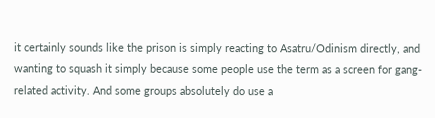it certainly sounds like the prison is simply reacting to Asatru/Odinism directly, and wanting to squash it simply because some people use the term as a screen for gang-related activity. And some groups absolutely do use a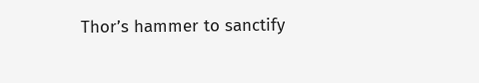Thor’s hammer to sanctify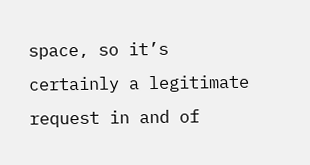space, so it’s certainly a legitimate request in and of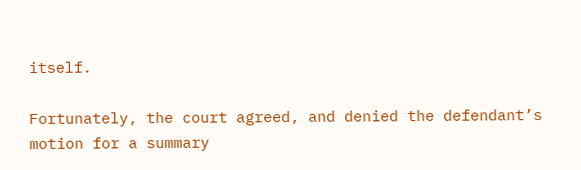itself.

Fortunately, the court agreed, and denied the defendant’s motion for a summary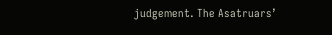judgement. The Asatruars’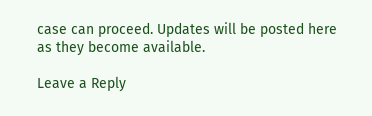case can proceed. Updates will be posted here as they become available.

Leave a Reply